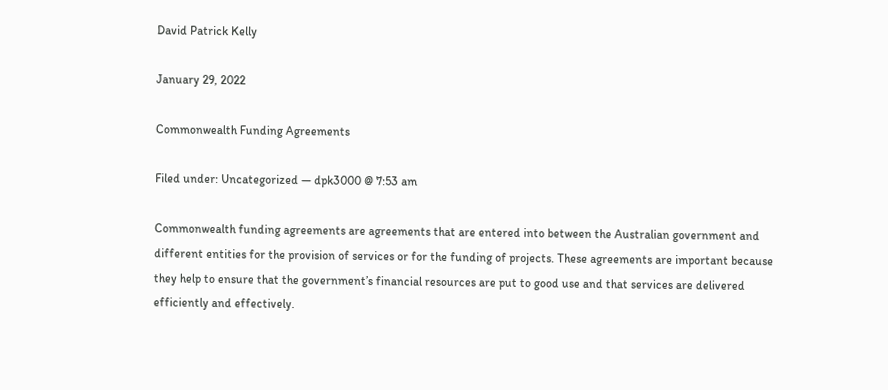David Patrick Kelly

January 29, 2022

Commonwealth Funding Agreements

Filed under: Uncategorized — dpk3000 @ 7:53 am

Commonwealth funding agreements are agreements that are entered into between the Australian government and different entities for the provision of services or for the funding of projects. These agreements are important because they help to ensure that the government’s financial resources are put to good use and that services are delivered efficiently and effectively.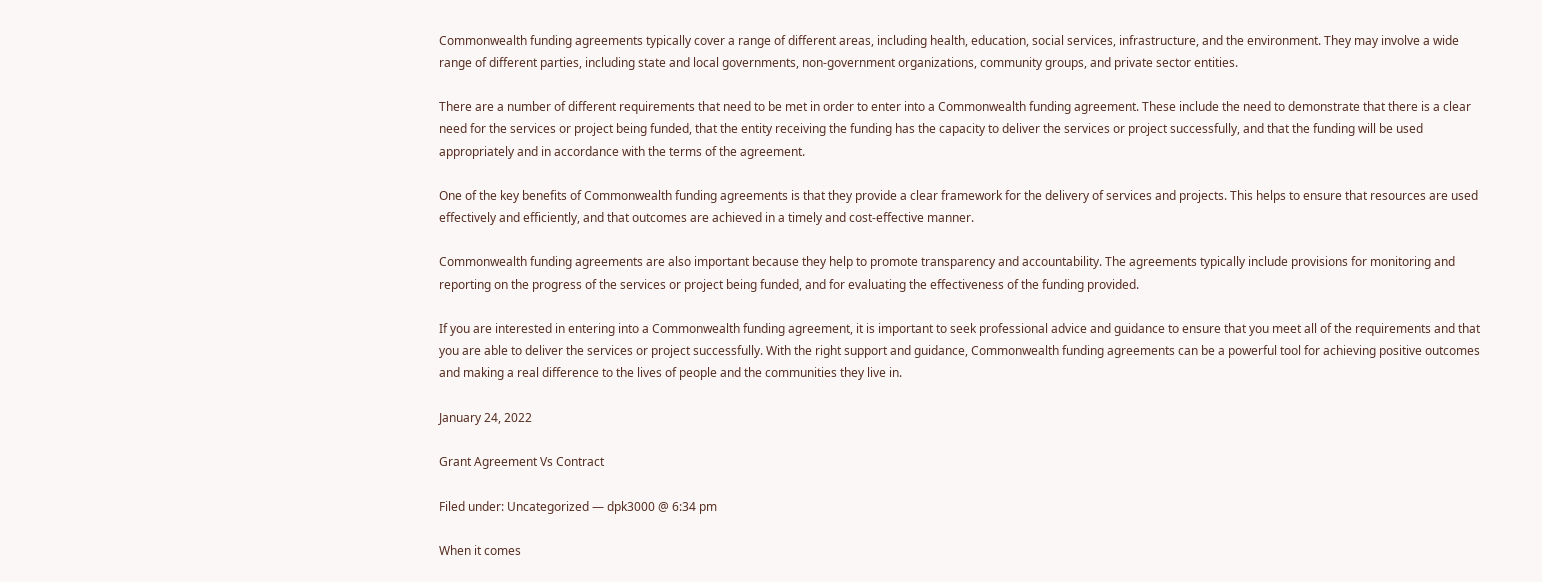Commonwealth funding agreements typically cover a range of different areas, including health, education, social services, infrastructure, and the environment. They may involve a wide range of different parties, including state and local governments, non-government organizations, community groups, and private sector entities.

There are a number of different requirements that need to be met in order to enter into a Commonwealth funding agreement. These include the need to demonstrate that there is a clear need for the services or project being funded, that the entity receiving the funding has the capacity to deliver the services or project successfully, and that the funding will be used appropriately and in accordance with the terms of the agreement.

One of the key benefits of Commonwealth funding agreements is that they provide a clear framework for the delivery of services and projects. This helps to ensure that resources are used effectively and efficiently, and that outcomes are achieved in a timely and cost-effective manner.

Commonwealth funding agreements are also important because they help to promote transparency and accountability. The agreements typically include provisions for monitoring and reporting on the progress of the services or project being funded, and for evaluating the effectiveness of the funding provided.

If you are interested in entering into a Commonwealth funding agreement, it is important to seek professional advice and guidance to ensure that you meet all of the requirements and that you are able to deliver the services or project successfully. With the right support and guidance, Commonwealth funding agreements can be a powerful tool for achieving positive outcomes and making a real difference to the lives of people and the communities they live in.

January 24, 2022

Grant Agreement Vs Contract

Filed under: Uncategorized — dpk3000 @ 6:34 pm

When it comes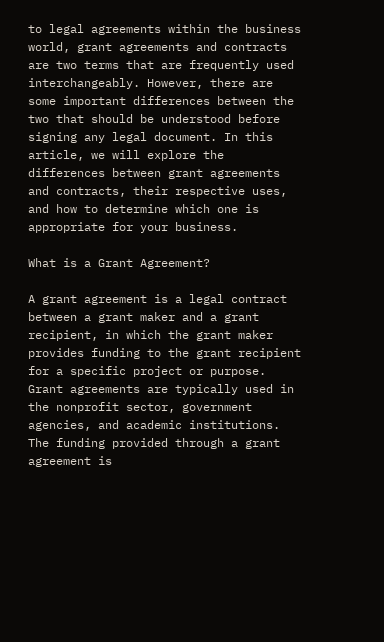to legal agreements within the business world, grant agreements and contracts are two terms that are frequently used interchangeably. However, there are some important differences between the two that should be understood before signing any legal document. In this article, we will explore the differences between grant agreements and contracts, their respective uses, and how to determine which one is appropriate for your business.

What is a Grant Agreement?

A grant agreement is a legal contract between a grant maker and a grant recipient, in which the grant maker provides funding to the grant recipient for a specific project or purpose. Grant agreements are typically used in the nonprofit sector, government agencies, and academic institutions. The funding provided through a grant agreement is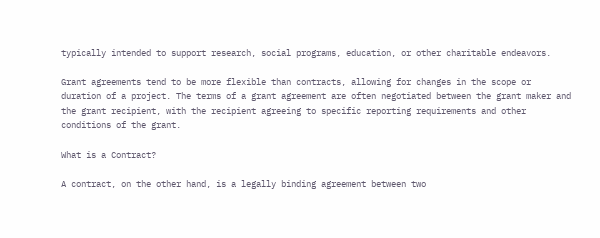typically intended to support research, social programs, education, or other charitable endeavors.

Grant agreements tend to be more flexible than contracts, allowing for changes in the scope or duration of a project. The terms of a grant agreement are often negotiated between the grant maker and the grant recipient, with the recipient agreeing to specific reporting requirements and other conditions of the grant.

What is a Contract?

A contract, on the other hand, is a legally binding agreement between two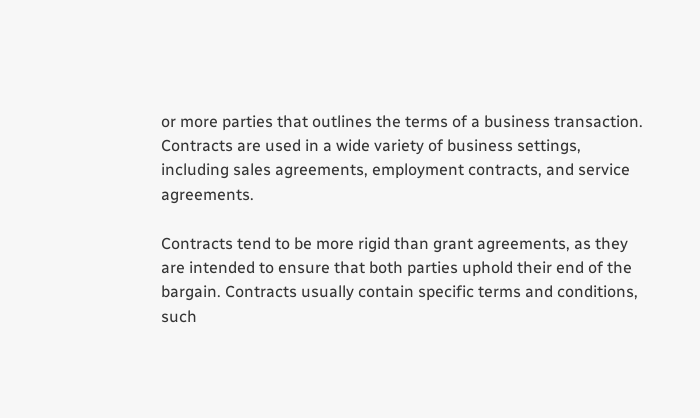or more parties that outlines the terms of a business transaction. Contracts are used in a wide variety of business settings, including sales agreements, employment contracts, and service agreements.

Contracts tend to be more rigid than grant agreements, as they are intended to ensure that both parties uphold their end of the bargain. Contracts usually contain specific terms and conditions, such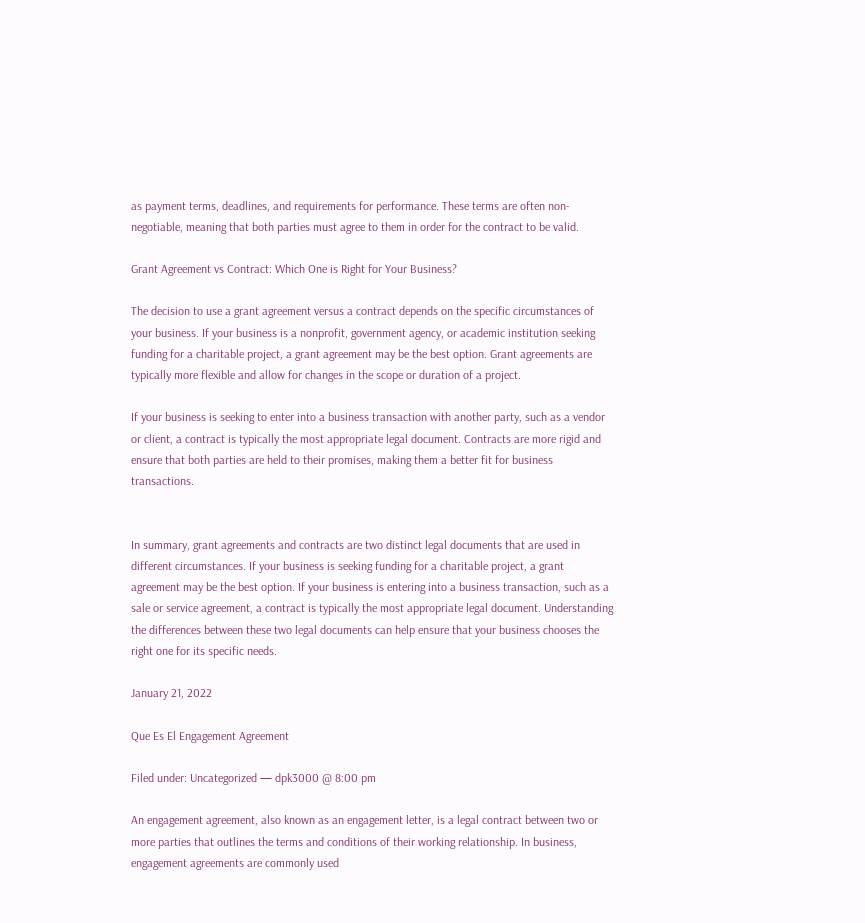as payment terms, deadlines, and requirements for performance. These terms are often non-negotiable, meaning that both parties must agree to them in order for the contract to be valid.

Grant Agreement vs Contract: Which One is Right for Your Business?

The decision to use a grant agreement versus a contract depends on the specific circumstances of your business. If your business is a nonprofit, government agency, or academic institution seeking funding for a charitable project, a grant agreement may be the best option. Grant agreements are typically more flexible and allow for changes in the scope or duration of a project.

If your business is seeking to enter into a business transaction with another party, such as a vendor or client, a contract is typically the most appropriate legal document. Contracts are more rigid and ensure that both parties are held to their promises, making them a better fit for business transactions.


In summary, grant agreements and contracts are two distinct legal documents that are used in different circumstances. If your business is seeking funding for a charitable project, a grant agreement may be the best option. If your business is entering into a business transaction, such as a sale or service agreement, a contract is typically the most appropriate legal document. Understanding the differences between these two legal documents can help ensure that your business chooses the right one for its specific needs.

January 21, 2022

Que Es El Engagement Agreement

Filed under: Uncategorized — dpk3000 @ 8:00 pm

An engagement agreement, also known as an engagement letter, is a legal contract between two or more parties that outlines the terms and conditions of their working relationship. In business, engagement agreements are commonly used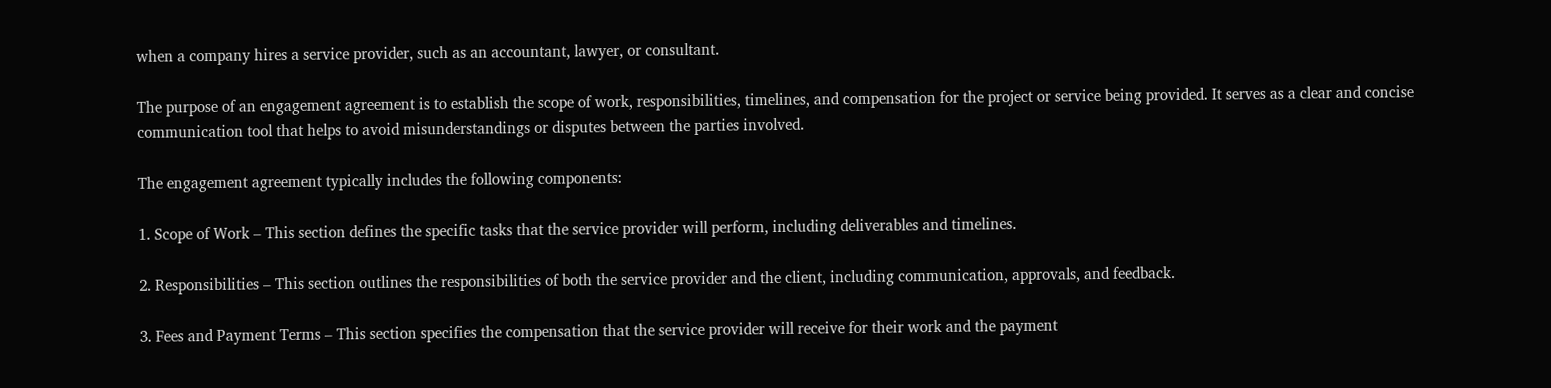when a company hires a service provider, such as an accountant, lawyer, or consultant.

The purpose of an engagement agreement is to establish the scope of work, responsibilities, timelines, and compensation for the project or service being provided. It serves as a clear and concise communication tool that helps to avoid misunderstandings or disputes between the parties involved.

The engagement agreement typically includes the following components:

1. Scope of Work – This section defines the specific tasks that the service provider will perform, including deliverables and timelines.

2. Responsibilities – This section outlines the responsibilities of both the service provider and the client, including communication, approvals, and feedback.

3. Fees and Payment Terms – This section specifies the compensation that the service provider will receive for their work and the payment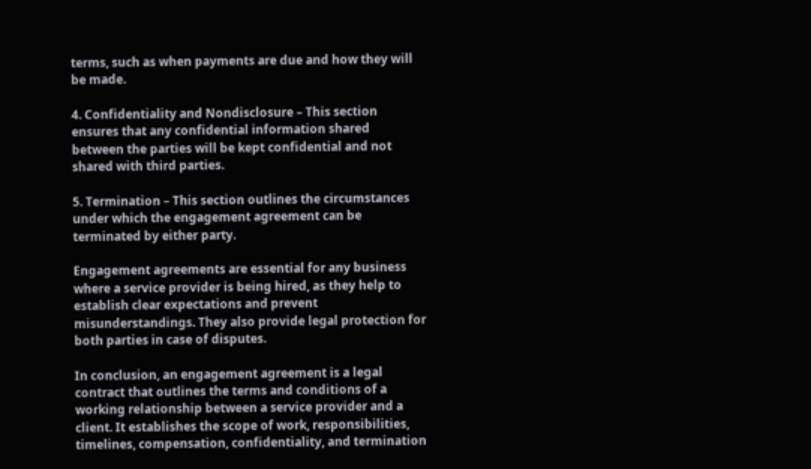terms, such as when payments are due and how they will be made.

4. Confidentiality and Nondisclosure – This section ensures that any confidential information shared between the parties will be kept confidential and not shared with third parties.

5. Termination – This section outlines the circumstances under which the engagement agreement can be terminated by either party.

Engagement agreements are essential for any business where a service provider is being hired, as they help to establish clear expectations and prevent misunderstandings. They also provide legal protection for both parties in case of disputes.

In conclusion, an engagement agreement is a legal contract that outlines the terms and conditions of a working relationship between a service provider and a client. It establishes the scope of work, responsibilities, timelines, compensation, confidentiality, and termination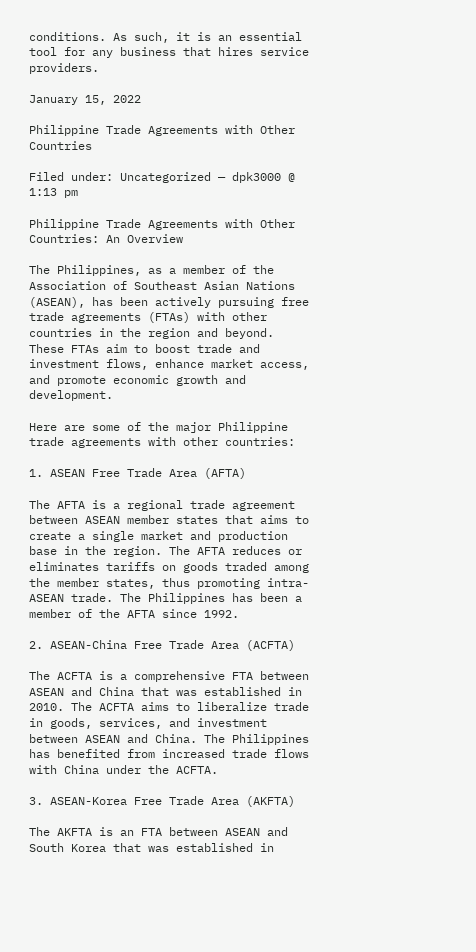conditions. As such, it is an essential tool for any business that hires service providers.

January 15, 2022

Philippine Trade Agreements with Other Countries

Filed under: Uncategorized — dpk3000 @ 1:13 pm

Philippine Trade Agreements with Other Countries: An Overview

The Philippines, as a member of the Association of Southeast Asian Nations (ASEAN), has been actively pursuing free trade agreements (FTAs) with other countries in the region and beyond. These FTAs aim to boost trade and investment flows, enhance market access, and promote economic growth and development.

Here are some of the major Philippine trade agreements with other countries:

1. ASEAN Free Trade Area (AFTA)

The AFTA is a regional trade agreement between ASEAN member states that aims to create a single market and production base in the region. The AFTA reduces or eliminates tariffs on goods traded among the member states, thus promoting intra-ASEAN trade. The Philippines has been a member of the AFTA since 1992.

2. ASEAN-China Free Trade Area (ACFTA)

The ACFTA is a comprehensive FTA between ASEAN and China that was established in 2010. The ACFTA aims to liberalize trade in goods, services, and investment between ASEAN and China. The Philippines has benefited from increased trade flows with China under the ACFTA.

3. ASEAN-Korea Free Trade Area (AKFTA)

The AKFTA is an FTA between ASEAN and South Korea that was established in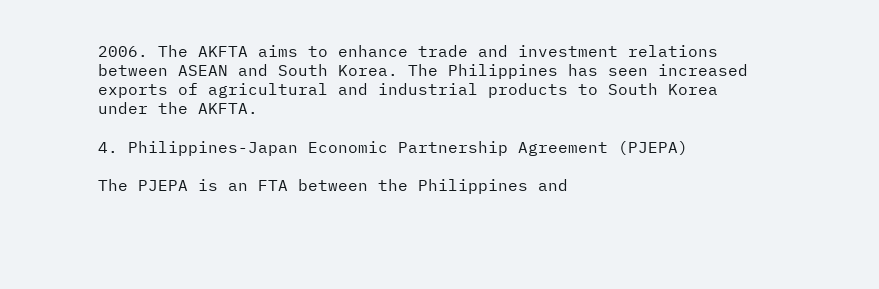2006. The AKFTA aims to enhance trade and investment relations between ASEAN and South Korea. The Philippines has seen increased exports of agricultural and industrial products to South Korea under the AKFTA.

4. Philippines-Japan Economic Partnership Agreement (PJEPA)

The PJEPA is an FTA between the Philippines and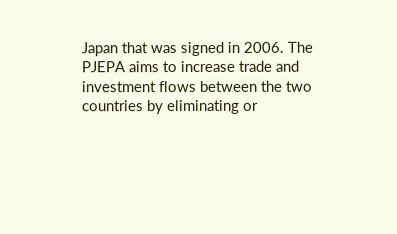Japan that was signed in 2006. The PJEPA aims to increase trade and investment flows between the two countries by eliminating or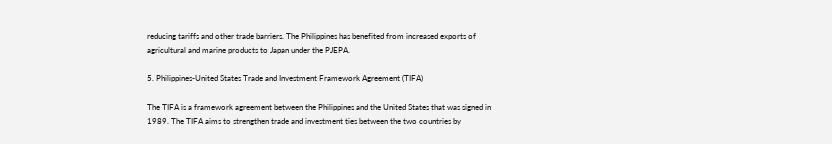reducing tariffs and other trade barriers. The Philippines has benefited from increased exports of agricultural and marine products to Japan under the PJEPA.

5. Philippines-United States Trade and Investment Framework Agreement (TIFA)

The TIFA is a framework agreement between the Philippines and the United States that was signed in 1989. The TIFA aims to strengthen trade and investment ties between the two countries by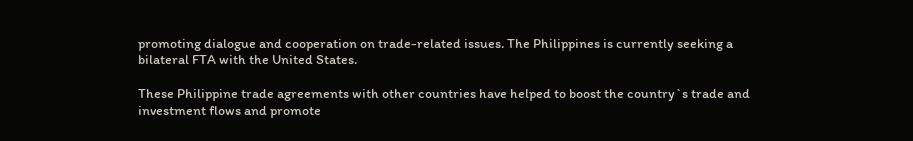promoting dialogue and cooperation on trade-related issues. The Philippines is currently seeking a bilateral FTA with the United States.

These Philippine trade agreements with other countries have helped to boost the country`s trade and investment flows and promote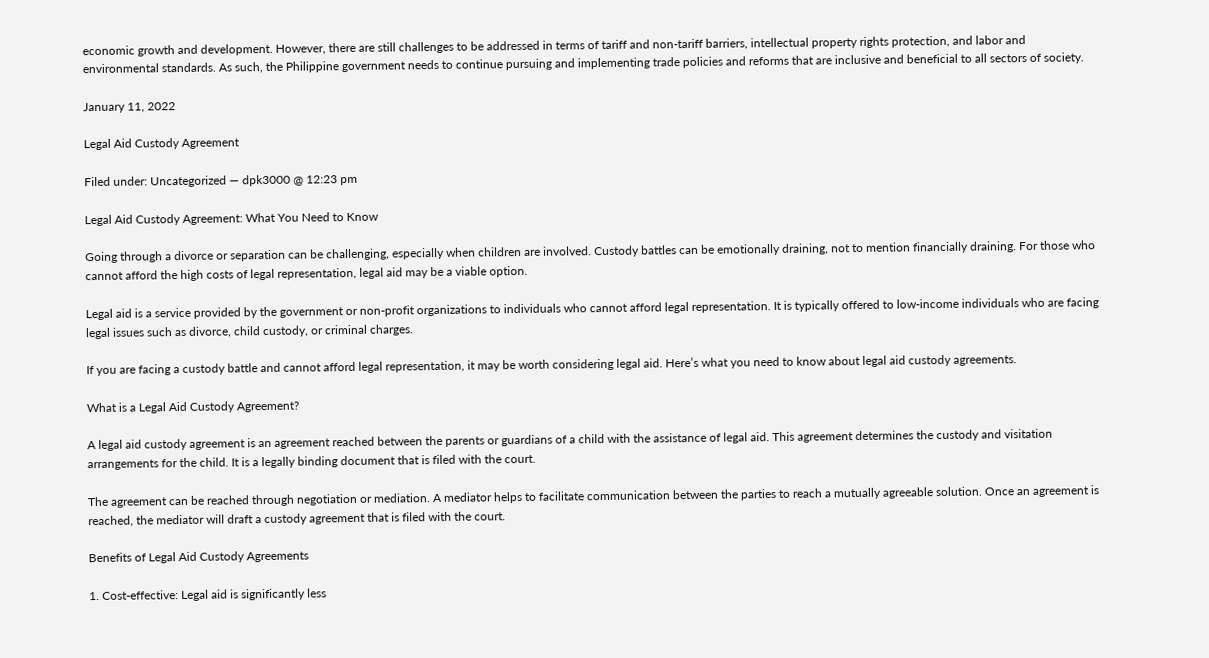economic growth and development. However, there are still challenges to be addressed in terms of tariff and non-tariff barriers, intellectual property rights protection, and labor and environmental standards. As such, the Philippine government needs to continue pursuing and implementing trade policies and reforms that are inclusive and beneficial to all sectors of society.

January 11, 2022

Legal Aid Custody Agreement

Filed under: Uncategorized — dpk3000 @ 12:23 pm

Legal Aid Custody Agreement: What You Need to Know

Going through a divorce or separation can be challenging, especially when children are involved. Custody battles can be emotionally draining, not to mention financially draining. For those who cannot afford the high costs of legal representation, legal aid may be a viable option.

Legal aid is a service provided by the government or non-profit organizations to individuals who cannot afford legal representation. It is typically offered to low-income individuals who are facing legal issues such as divorce, child custody, or criminal charges.

If you are facing a custody battle and cannot afford legal representation, it may be worth considering legal aid. Here’s what you need to know about legal aid custody agreements.

What is a Legal Aid Custody Agreement?

A legal aid custody agreement is an agreement reached between the parents or guardians of a child with the assistance of legal aid. This agreement determines the custody and visitation arrangements for the child. It is a legally binding document that is filed with the court.

The agreement can be reached through negotiation or mediation. A mediator helps to facilitate communication between the parties to reach a mutually agreeable solution. Once an agreement is reached, the mediator will draft a custody agreement that is filed with the court.

Benefits of Legal Aid Custody Agreements

1. Cost-effective: Legal aid is significantly less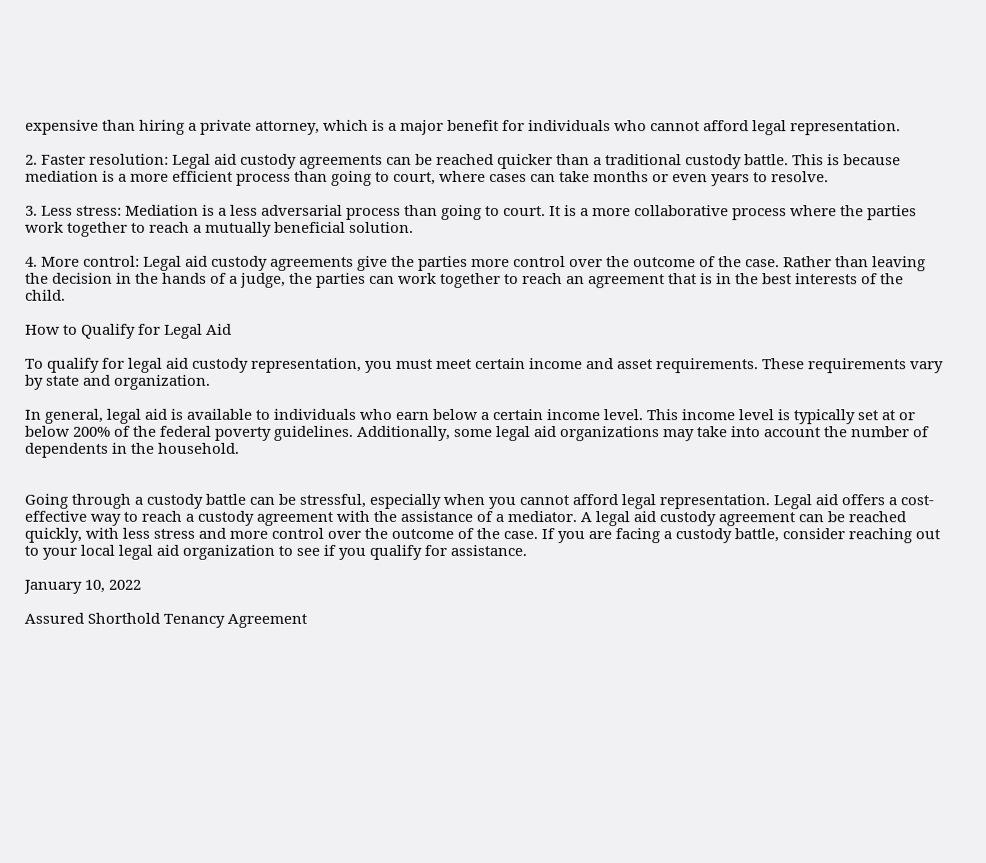expensive than hiring a private attorney, which is a major benefit for individuals who cannot afford legal representation.

2. Faster resolution: Legal aid custody agreements can be reached quicker than a traditional custody battle. This is because mediation is a more efficient process than going to court, where cases can take months or even years to resolve.

3. Less stress: Mediation is a less adversarial process than going to court. It is a more collaborative process where the parties work together to reach a mutually beneficial solution.

4. More control: Legal aid custody agreements give the parties more control over the outcome of the case. Rather than leaving the decision in the hands of a judge, the parties can work together to reach an agreement that is in the best interests of the child.

How to Qualify for Legal Aid

To qualify for legal aid custody representation, you must meet certain income and asset requirements. These requirements vary by state and organization.

In general, legal aid is available to individuals who earn below a certain income level. This income level is typically set at or below 200% of the federal poverty guidelines. Additionally, some legal aid organizations may take into account the number of dependents in the household.


Going through a custody battle can be stressful, especially when you cannot afford legal representation. Legal aid offers a cost-effective way to reach a custody agreement with the assistance of a mediator. A legal aid custody agreement can be reached quickly, with less stress and more control over the outcome of the case. If you are facing a custody battle, consider reaching out to your local legal aid organization to see if you qualify for assistance.

January 10, 2022

Assured Shorthold Tenancy Agreement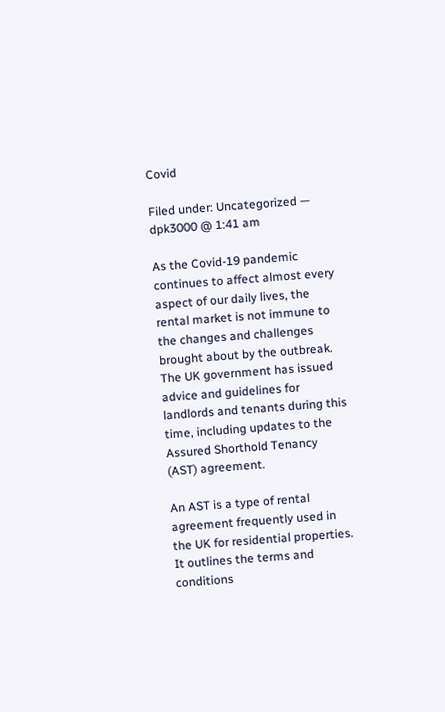Covid

Filed under: Uncategorized — dpk3000 @ 1:41 am

As the Covid-19 pandemic continues to affect almost every aspect of our daily lives, the rental market is not immune to the changes and challenges brought about by the outbreak. The UK government has issued advice and guidelines for landlords and tenants during this time, including updates to the Assured Shorthold Tenancy (AST) agreement.

An AST is a type of rental agreement frequently used in the UK for residential properties. It outlines the terms and conditions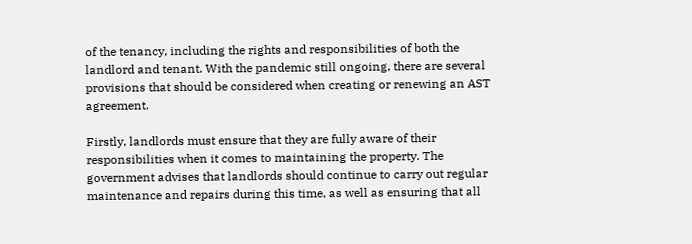of the tenancy, including the rights and responsibilities of both the landlord and tenant. With the pandemic still ongoing, there are several provisions that should be considered when creating or renewing an AST agreement.

Firstly, landlords must ensure that they are fully aware of their responsibilities when it comes to maintaining the property. The government advises that landlords should continue to carry out regular maintenance and repairs during this time, as well as ensuring that all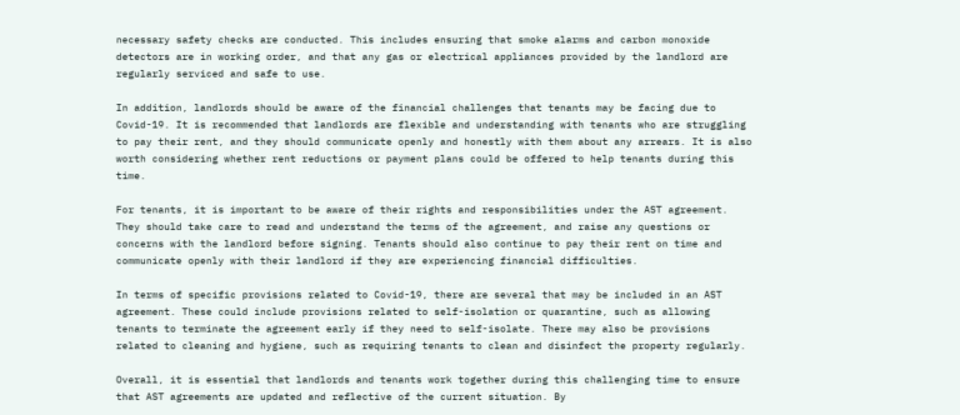necessary safety checks are conducted. This includes ensuring that smoke alarms and carbon monoxide detectors are in working order, and that any gas or electrical appliances provided by the landlord are regularly serviced and safe to use.

In addition, landlords should be aware of the financial challenges that tenants may be facing due to Covid-19. It is recommended that landlords are flexible and understanding with tenants who are struggling to pay their rent, and they should communicate openly and honestly with them about any arrears. It is also worth considering whether rent reductions or payment plans could be offered to help tenants during this time.

For tenants, it is important to be aware of their rights and responsibilities under the AST agreement. They should take care to read and understand the terms of the agreement, and raise any questions or concerns with the landlord before signing. Tenants should also continue to pay their rent on time and communicate openly with their landlord if they are experiencing financial difficulties.

In terms of specific provisions related to Covid-19, there are several that may be included in an AST agreement. These could include provisions related to self-isolation or quarantine, such as allowing tenants to terminate the agreement early if they need to self-isolate. There may also be provisions related to cleaning and hygiene, such as requiring tenants to clean and disinfect the property regularly.

Overall, it is essential that landlords and tenants work together during this challenging time to ensure that AST agreements are updated and reflective of the current situation. By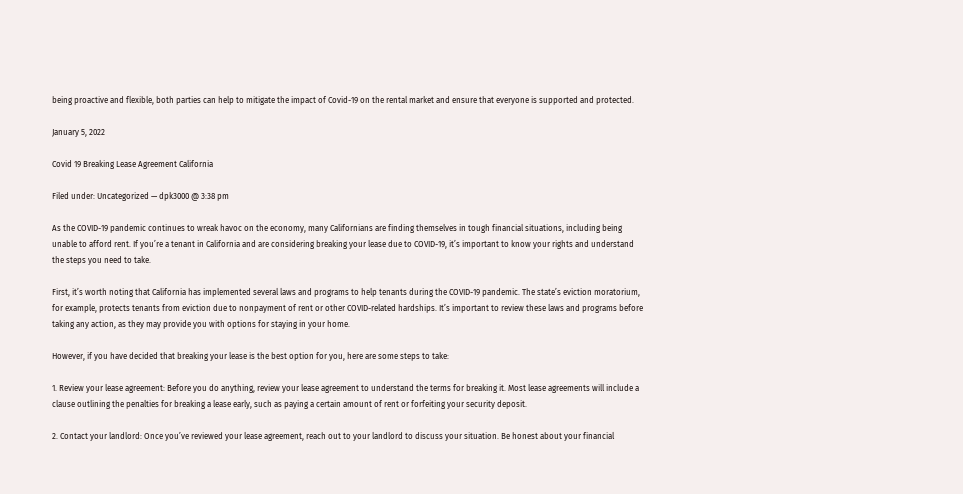being proactive and flexible, both parties can help to mitigate the impact of Covid-19 on the rental market and ensure that everyone is supported and protected.

January 5, 2022

Covid 19 Breaking Lease Agreement California

Filed under: Uncategorized — dpk3000 @ 3:38 pm

As the COVID-19 pandemic continues to wreak havoc on the economy, many Californians are finding themselves in tough financial situations, including being unable to afford rent. If you’re a tenant in California and are considering breaking your lease due to COVID-19, it’s important to know your rights and understand the steps you need to take.

First, it’s worth noting that California has implemented several laws and programs to help tenants during the COVID-19 pandemic. The state’s eviction moratorium, for example, protects tenants from eviction due to nonpayment of rent or other COVID-related hardships. It’s important to review these laws and programs before taking any action, as they may provide you with options for staying in your home.

However, if you have decided that breaking your lease is the best option for you, here are some steps to take:

1. Review your lease agreement: Before you do anything, review your lease agreement to understand the terms for breaking it. Most lease agreements will include a clause outlining the penalties for breaking a lease early, such as paying a certain amount of rent or forfeiting your security deposit.

2. Contact your landlord: Once you’ve reviewed your lease agreement, reach out to your landlord to discuss your situation. Be honest about your financial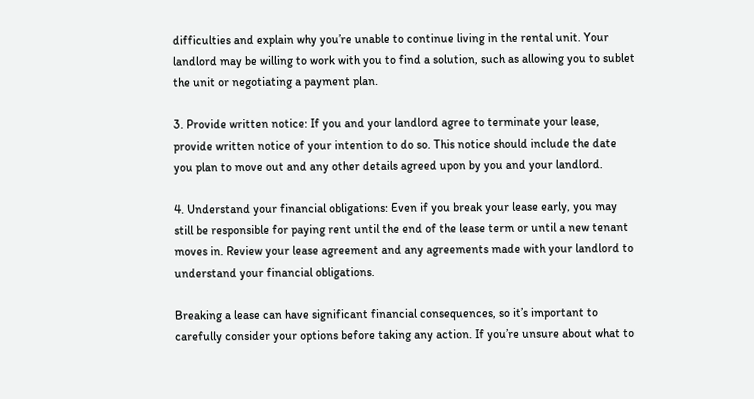difficulties and explain why you’re unable to continue living in the rental unit. Your landlord may be willing to work with you to find a solution, such as allowing you to sublet the unit or negotiating a payment plan.

3. Provide written notice: If you and your landlord agree to terminate your lease, provide written notice of your intention to do so. This notice should include the date you plan to move out and any other details agreed upon by you and your landlord.

4. Understand your financial obligations: Even if you break your lease early, you may still be responsible for paying rent until the end of the lease term or until a new tenant moves in. Review your lease agreement and any agreements made with your landlord to understand your financial obligations.

Breaking a lease can have significant financial consequences, so it’s important to carefully consider your options before taking any action. If you’re unsure about what to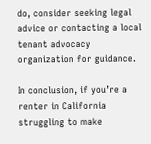do, consider seeking legal advice or contacting a local tenant advocacy organization for guidance.

In conclusion, if you’re a renter in California struggling to make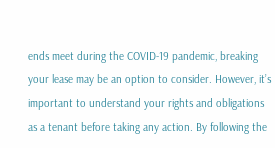ends meet during the COVID-19 pandemic, breaking your lease may be an option to consider. However, it’s important to understand your rights and obligations as a tenant before taking any action. By following the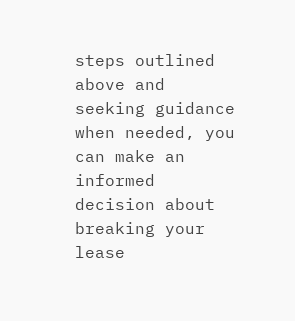steps outlined above and seeking guidance when needed, you can make an informed decision about breaking your lease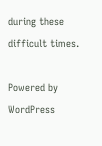during these difficult times.

Powered by WordPress